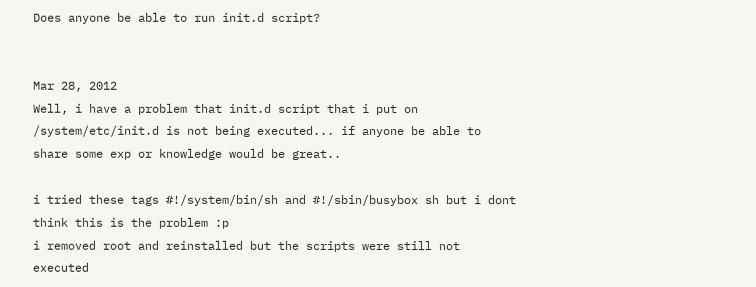Does anyone be able to run init.d script?


Mar 28, 2012
Well, i have a problem that init.d script that i put on /system/etc/init.d is not being executed... if anyone be able to share some exp or knowledge would be great..

i tried these tags #!/system/bin/sh and #!/sbin/busybox sh but i dont think this is the problem :p
i removed root and reinstalled but the scripts were still not executed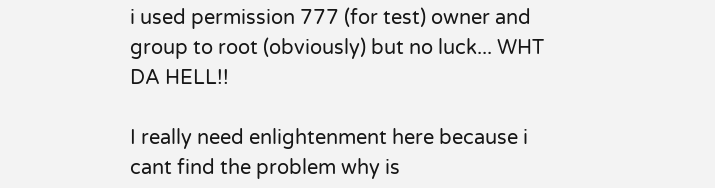i used permission 777 (for test) owner and group to root (obviously) but no luck... WHT DA HELL!!

I really need enlightenment here because i cant find the problem why is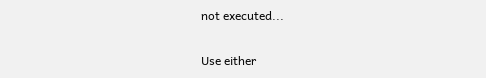not executed...

Use either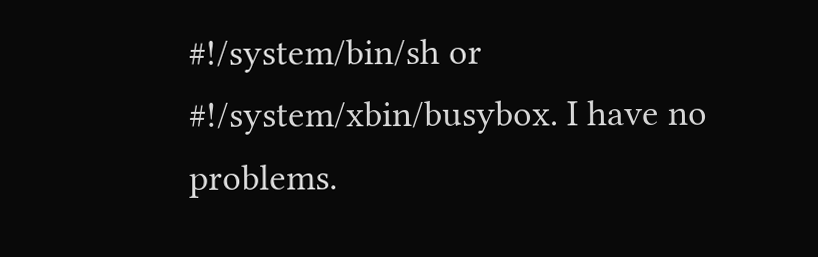#!/system/bin/sh or #!/system/xbin/busybox. I have no problems.